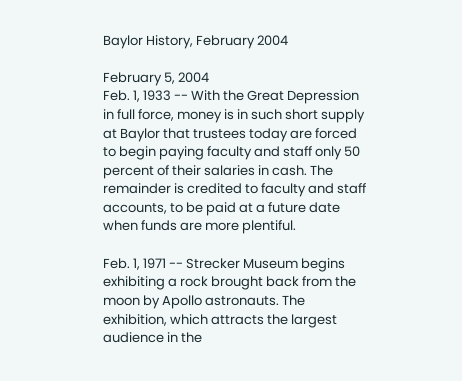Baylor History, February 2004

February 5, 2004
Feb. 1, 1933 -- With the Great Depression in full force, money is in such short supply at Baylor that trustees today are forced to begin paying faculty and staff only 50 percent of their salaries in cash. The remainder is credited to faculty and staff accounts, to be paid at a future date when funds are more plentiful.

Feb. 1, 1971 -- Strecker Museum begins exhibiting a rock brought back from the moon by Apollo astronauts. The exhibition, which attracts the largest audience in the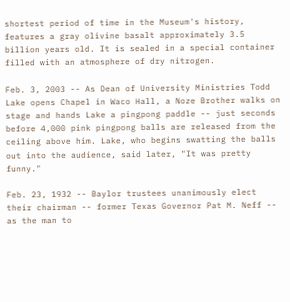shortest period of time in the Museum's history, features a gray olivine basalt approximately 3.5 billion years old. It is sealed in a special container filled with an atmosphere of dry nitrogen.

Feb. 3, 2003 -- As Dean of University Ministries Todd Lake opens Chapel in Waco Hall, a Noze Brother walks on stage and hands Lake a pingpong paddle -- just seconds before 4,000 pink pingpong balls are released from the ceiling above him. Lake, who begins swatting the balls out into the audience, said later, "It was pretty funny."

Feb. 23, 1932 -- Baylor trustees unanimously elect their chairman -- former Texas Governor Pat M. Neff -- as the man to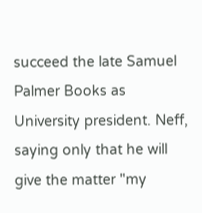succeed the late Samuel Palmer Books as University president. Neff, saying only that he will give the matter "my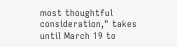most thoughtful consideration," takes until March 19 to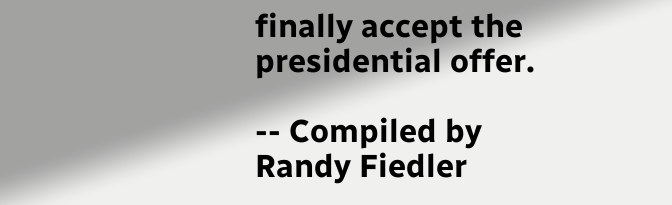finally accept the presidential offer.

-- Compiled by Randy Fiedler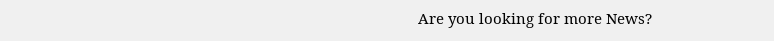Are you looking for more News?